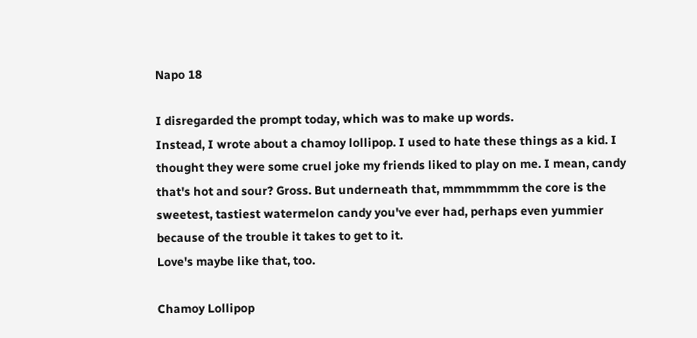Napo 18

I disregarded the prompt today, which was to make up words.
Instead, I wrote about a chamoy lollipop. I used to hate these things as a kid. I thought they were some cruel joke my friends liked to play on me. I mean, candy that's hot and sour? Gross. But underneath that, mmmmmmm the core is the sweetest, tastiest watermelon candy you've ever had, perhaps even yummier because of the trouble it takes to get to it.
Love's maybe like that, too.

Chamoy Lollipop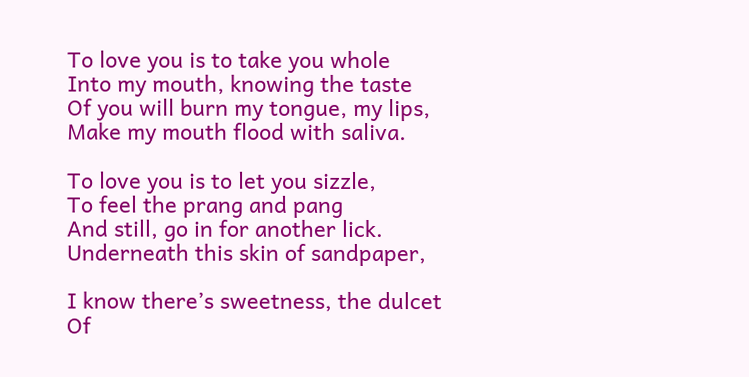To love you is to take you whole
Into my mouth, knowing the taste
Of you will burn my tongue, my lips,
Make my mouth flood with saliva.

To love you is to let you sizzle,
To feel the prang and pang
And still, go in for another lick.
Underneath this skin of sandpaper,

I know there’s sweetness, the dulcet
Of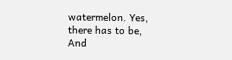watermelon. Yes, there has to be,
And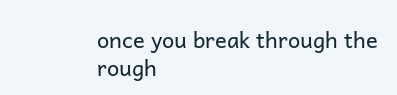once you break through the rough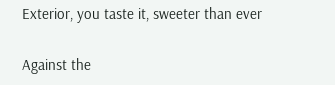Exterior, you taste it, sweeter than ever

Against the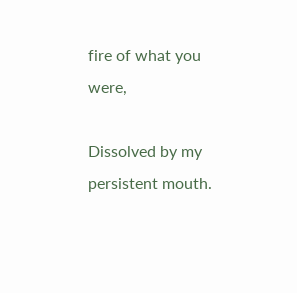fire of what you were,

Dissolved by my persistent mouth.